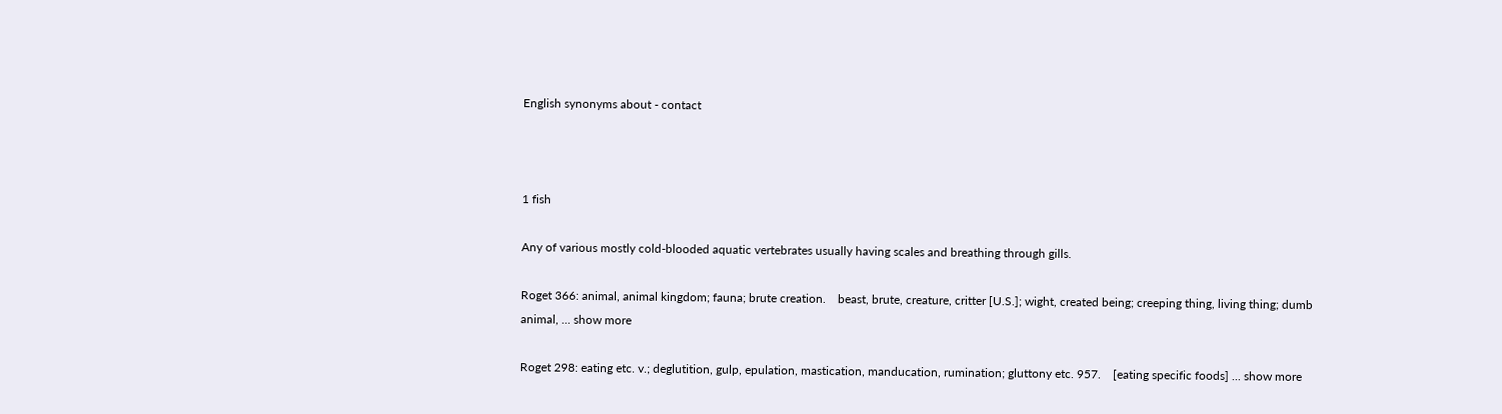English synonyms about - contact



1 fish

Any of various mostly cold-blooded aquatic vertebrates usually having scales and breathing through gills.

Roget 366: animal, animal kingdom; fauna; brute creation.    beast, brute, creature, critter [U.S.]; wight, created being; creeping thing, living thing; dumb animal, ... show more

Roget 298: eating etc. v.; deglutition, gulp, epulation, mastication, manducation, rumination; gluttony etc. 957.    [eating specific foods] ... show more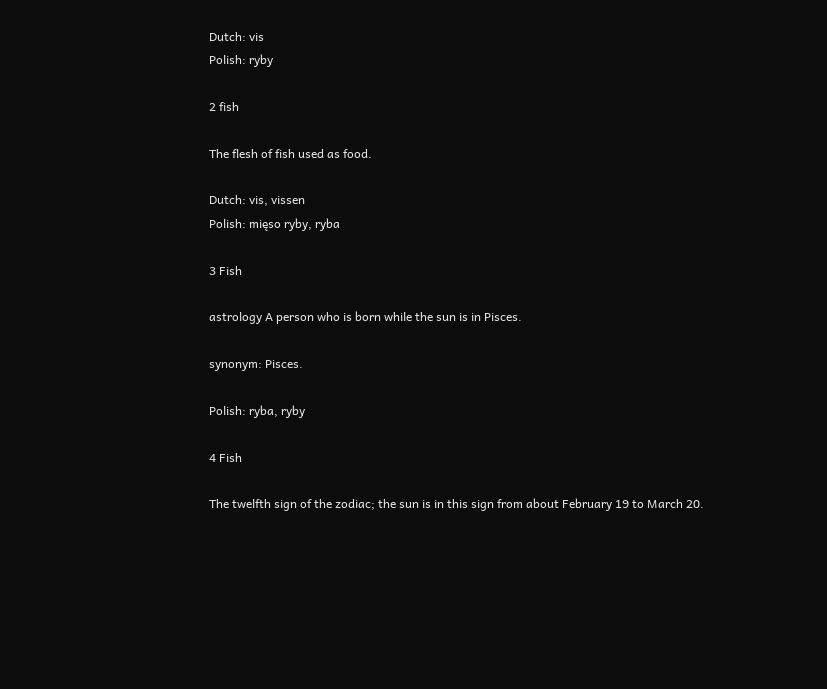Dutch: vis
Polish: ryby

2 fish

The flesh of fish used as food.

Dutch: vis, vissen
Polish: mięso ryby, ryba

3 Fish

astrology A person who is born while the sun is in Pisces.

synonym: Pisces.

Polish: ryba, ryby

4 Fish

The twelfth sign of the zodiac; the sun is in this sign from about February 19 to March 20.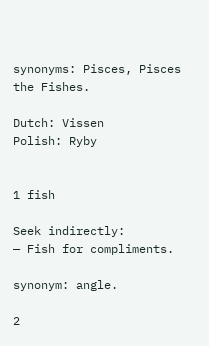synonyms: Pisces, Pisces the Fishes.

Dutch: Vissen
Polish: Ryby


1 fish

Seek indirectly:
— Fish for compliments.

synonym: angle.

2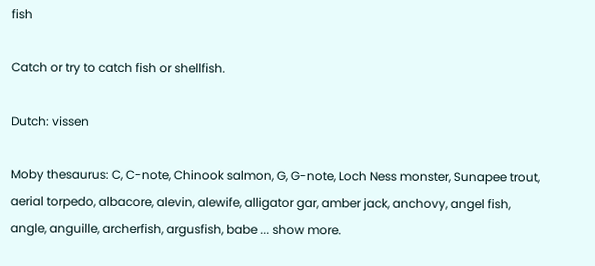fish

Catch or try to catch fish or shellfish.

Dutch: vissen

Moby thesaurus: C, C-note, Chinook salmon, G, G-note, Loch Ness monster, Sunapee trout, aerial torpedo, albacore, alevin, alewife, alligator gar, amber jack, anchovy, angel fish, angle, anguille, archerfish, argusfish, babe ... show more.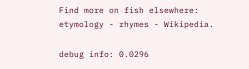Find more on fish elsewhere: etymology - rhymes - Wikipedia.

debug info: 0.0296